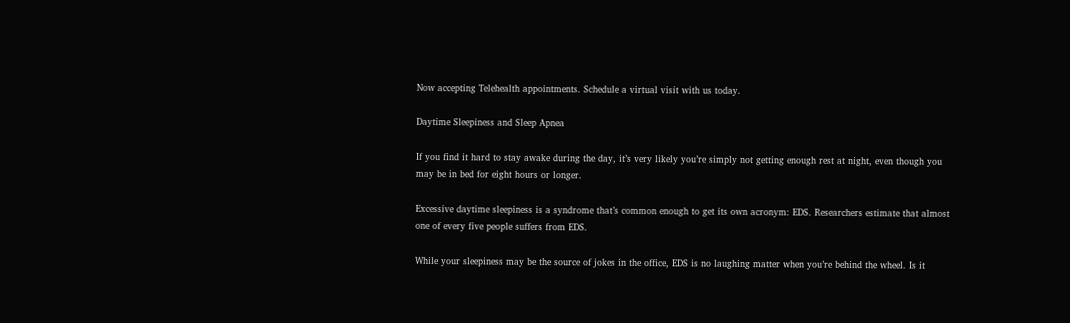Now accepting Telehealth appointments. Schedule a virtual visit with us today.

Daytime Sleepiness and Sleep Apnea

If you find it hard to stay awake during the day, it’s very likely you’re simply not getting enough rest at night, even though you may be in bed for eight hours or longer.

Excessive daytime sleepiness is a syndrome that’s common enough to get its own acronym: EDS. Researchers estimate that almost one of every five people suffers from EDS.

While your sleepiness may be the source of jokes in the office, EDS is no laughing matter when you’re behind the wheel. Is it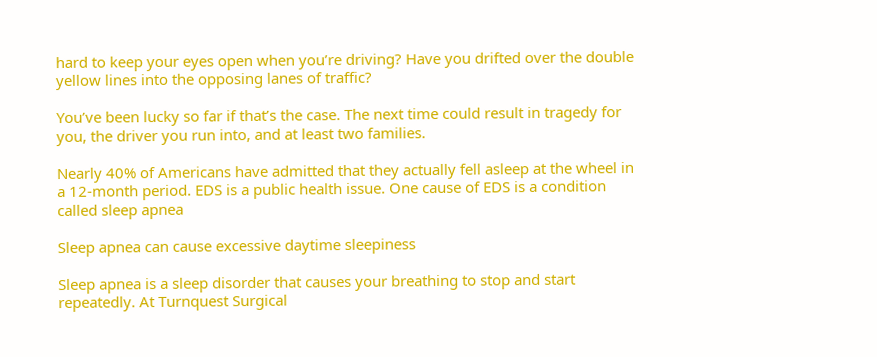hard to keep your eyes open when you’re driving? Have you drifted over the double yellow lines into the opposing lanes of traffic?

You’ve been lucky so far if that’s the case. The next time could result in tragedy for you, the driver you run into, and at least two families.

Nearly 40% of Americans have admitted that they actually fell asleep at the wheel in a 12-month period. EDS is a public health issue. One cause of EDS is a condition called sleep apnea

Sleep apnea can cause excessive daytime sleepiness

Sleep apnea is a sleep disorder that causes your breathing to stop and start repeatedly. At Turnquest Surgical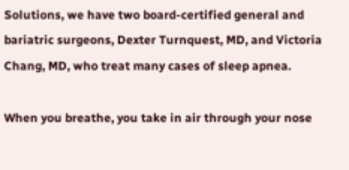Solutions, we have two board-certified general and bariatric surgeons, Dexter Turnquest, MD, and Victoria Chang, MD, who treat many cases of sleep apnea.

When you breathe, you take in air through your nose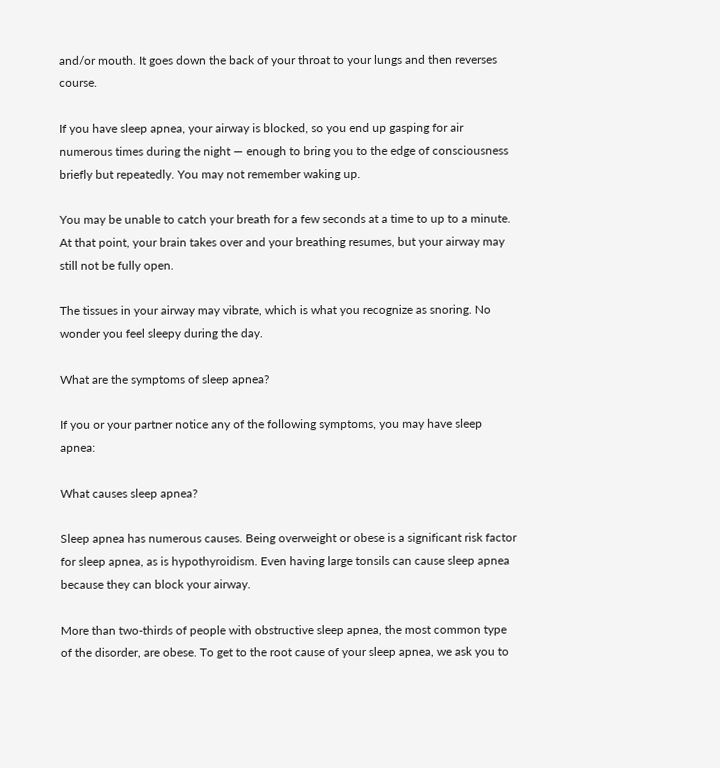and/or mouth. It goes down the back of your throat to your lungs and then reverses course.

If you have sleep apnea, your airway is blocked, so you end up gasping for air numerous times during the night — enough to bring you to the edge of consciousness briefly but repeatedly. You may not remember waking up.

You may be unable to catch your breath for a few seconds at a time to up to a minute. At that point, your brain takes over and your breathing resumes, but your airway may still not be fully open.

The tissues in your airway may vibrate, which is what you recognize as snoring. No wonder you feel sleepy during the day.

What are the symptoms of sleep apnea?

If you or your partner notice any of the following symptoms, you may have sleep apnea:

What causes sleep apnea?

Sleep apnea has numerous causes. Being overweight or obese is a significant risk factor for sleep apnea, as is hypothyroidism. Even having large tonsils can cause sleep apnea because they can block your airway.

More than two-thirds of people with obstructive sleep apnea, the most common type of the disorder, are obese. To get to the root cause of your sleep apnea, we ask you to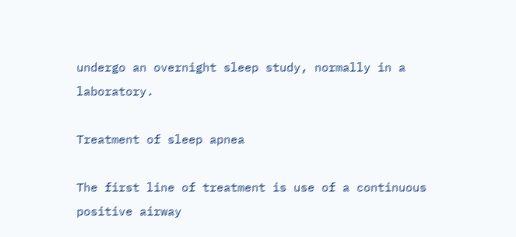undergo an overnight sleep study, normally in a laboratory.

Treatment of sleep apnea

The first line of treatment is use of a continuous positive airway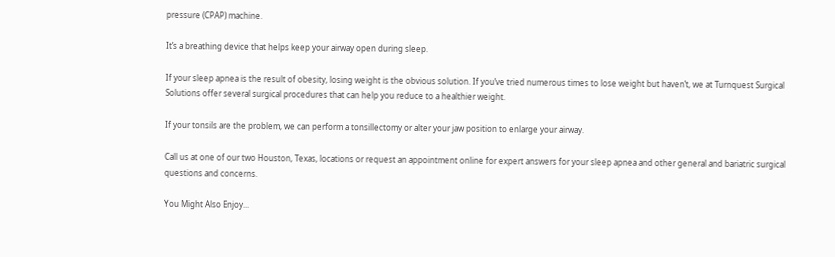pressure (CPAP) machine.

It’s a breathing device that helps keep your airway open during sleep.

If your sleep apnea is the result of obesity, losing weight is the obvious solution. If you’ve tried numerous times to lose weight but haven’t, we at Turnquest Surgical Solutions offer several surgical procedures that can help you reduce to a healthier weight.

If your tonsils are the problem, we can perform a tonsillectomy or alter your jaw position to enlarge your airway.

Call us at one of our two Houston, Texas, locations or request an appointment online for expert answers for your sleep apnea and other general and bariatric surgical questions and concerns.

You Might Also Enjoy...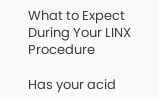What to Expect During Your LINX Procedure

Has your acid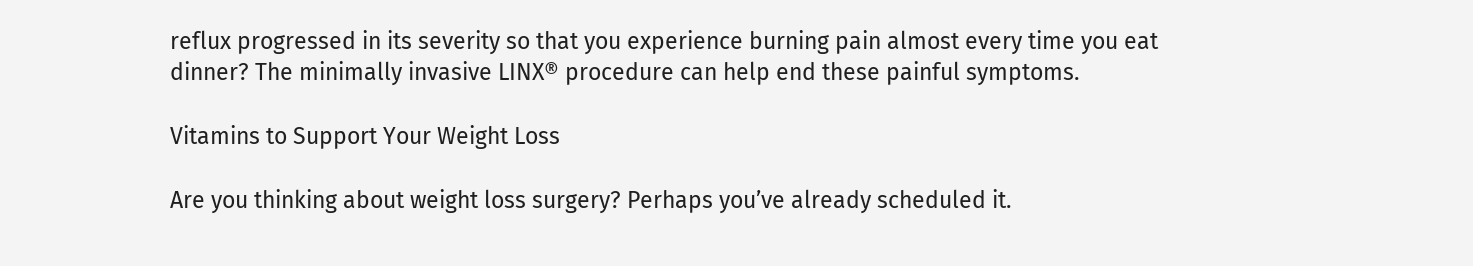reflux progressed in its severity so that you experience burning pain almost every time you eat dinner? The minimally invasive LINX® procedure can help end these painful symptoms.

Vitamins to Support Your Weight Loss

Are you thinking about weight loss surgery? Perhaps you’ve already scheduled it.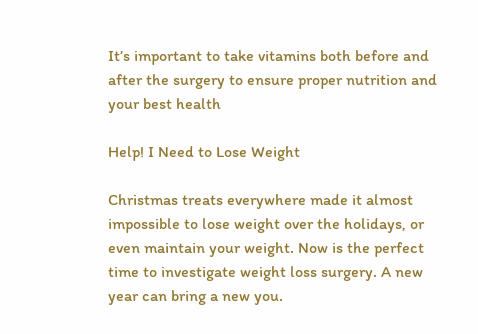It’s important to take vitamins both before and after the surgery to ensure proper nutrition and your best health

Help! I Need to Lose Weight

Christmas treats everywhere made it almost impossible to lose weight over the holidays, or even maintain your weight. Now is the perfect time to investigate weight loss surgery. A new year can bring a new you.